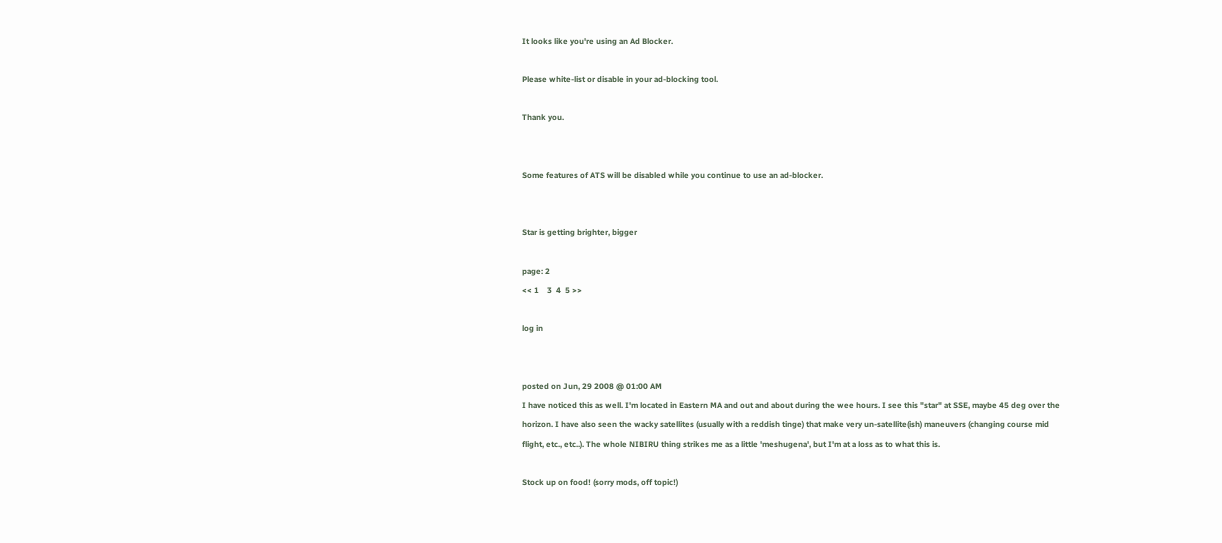It looks like you're using an Ad Blocker.

Please white-list or disable in your ad-blocking tool.

Thank you.


Some features of ATS will be disabled while you continue to use an ad-blocker.


Star is getting brighter, bigger

page: 2
<< 1    3  4  5 >>

log in


posted on Jun, 29 2008 @ 01:00 AM
I have noticed this as well. I'm located in Eastern MA and out and about during the wee hours. I see this "star" at SSE, maybe 45 deg over the horizon. I have also seen the wacky satellites (usually with a reddish tinge) that make very un-satellite(ish) maneuvers (changing course mid flight, etc., etc..). The whole NIBIRU thing strikes me as a little 'meshugena', but I'm at a loss as to what this is.

Stock up on food! (sorry mods, off topic!)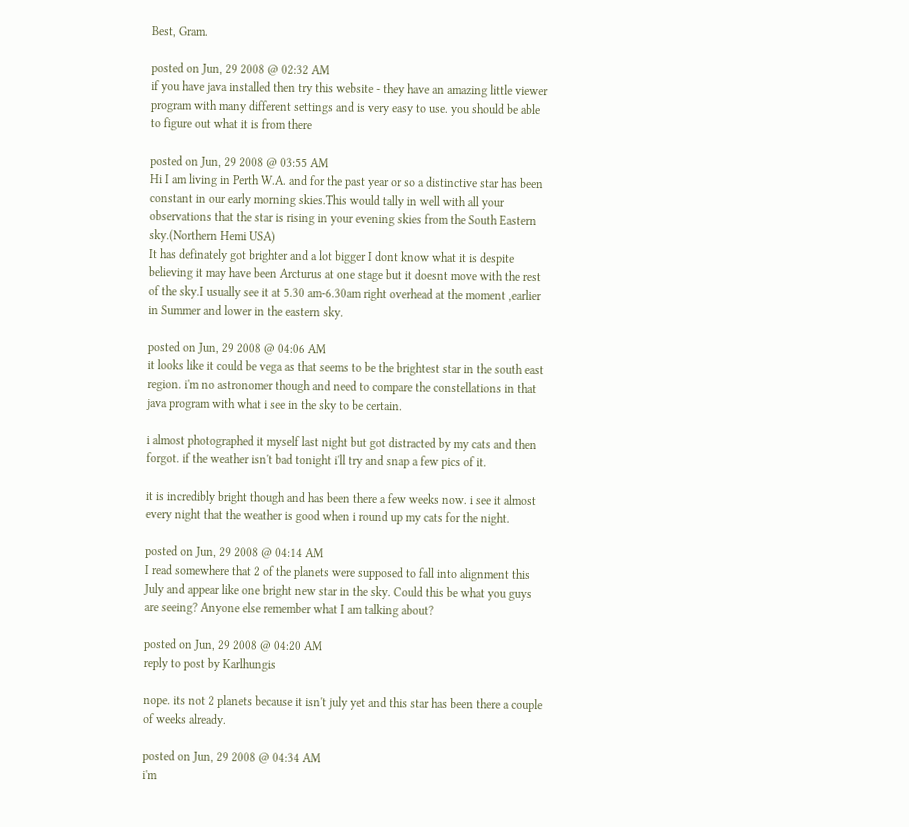Best, Gram.

posted on Jun, 29 2008 @ 02:32 AM
if you have java installed then try this website - they have an amazing little viewer program with many different settings and is very easy to use. you should be able to figure out what it is from there

posted on Jun, 29 2008 @ 03:55 AM
Hi I am living in Perth W.A. and for the past year or so a distinctive star has been constant in our early morning skies.This would tally in well with all your observations that the star is rising in your evening skies from the South Eastern sky.(Northern Hemi USA)
It has definately got brighter and a lot bigger I dont know what it is despite believing it may have been Arcturus at one stage but it doesnt move with the rest of the sky.I usually see it at 5.30 am-6.30am right overhead at the moment ,earlier in Summer and lower in the eastern sky.

posted on Jun, 29 2008 @ 04:06 AM
it looks like it could be vega as that seems to be the brightest star in the south east region. i'm no astronomer though and need to compare the constellations in that java program with what i see in the sky to be certain.

i almost photographed it myself last night but got distracted by my cats and then forgot. if the weather isn't bad tonight i'll try and snap a few pics of it.

it is incredibly bright though and has been there a few weeks now. i see it almost every night that the weather is good when i round up my cats for the night.

posted on Jun, 29 2008 @ 04:14 AM
I read somewhere that 2 of the planets were supposed to fall into alignment this July and appear like one bright new star in the sky. Could this be what you guys are seeing? Anyone else remember what I am talking about?

posted on Jun, 29 2008 @ 04:20 AM
reply to post by Karlhungis

nope. its not 2 planets because it isn't july yet and this star has been there a couple of weeks already.

posted on Jun, 29 2008 @ 04:34 AM
i'm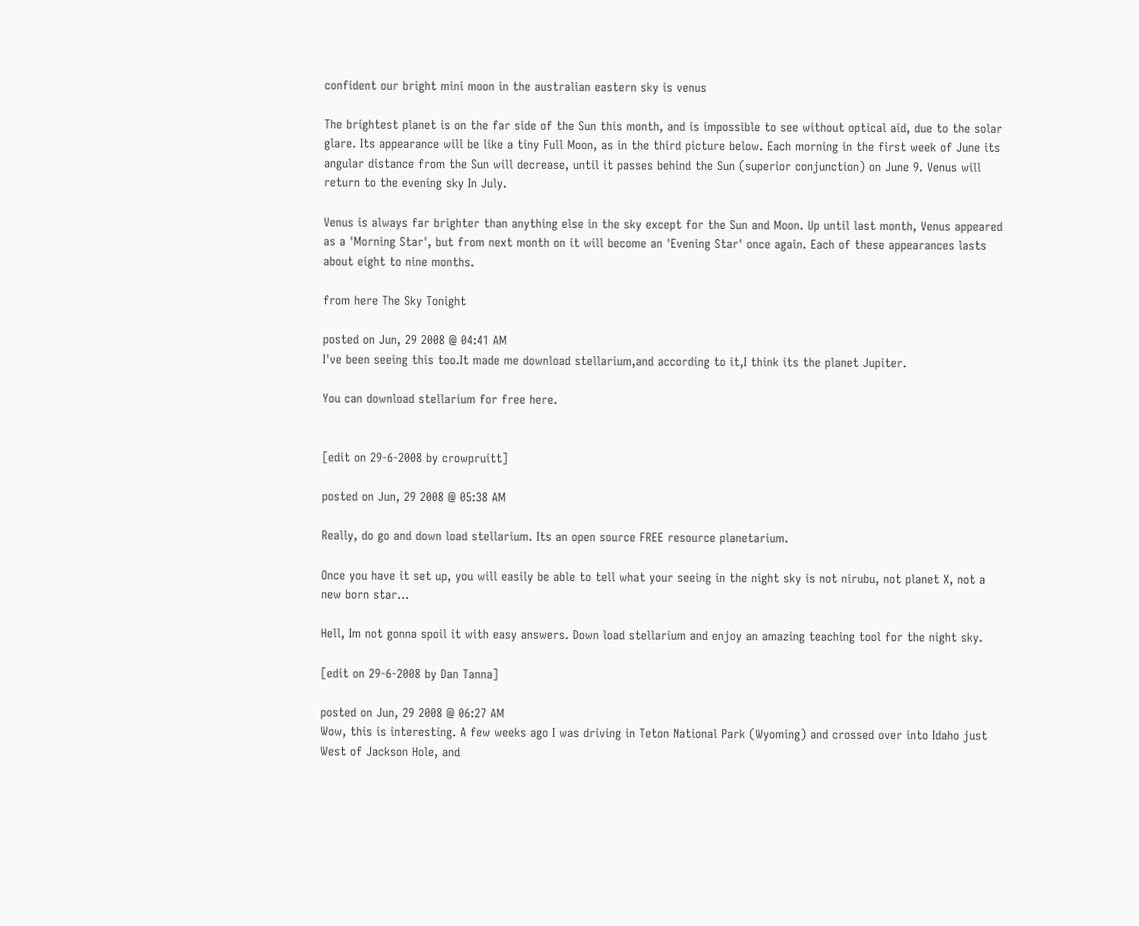confident our bright mini moon in the australian eastern sky is venus

The brightest planet is on the far side of the Sun this month, and is impossible to see without optical aid, due to the solar glare. Its appearance will be like a tiny Full Moon, as in the third picture below. Each morning in the first week of June its angular distance from the Sun will decrease, until it passes behind the Sun (superior conjunction) on June 9. Venus will return to the evening sky In July.

Venus is always far brighter than anything else in the sky except for the Sun and Moon. Up until last month, Venus appeared as a 'Morning Star', but from next month on it will become an 'Evening Star' once again. Each of these appearances lasts about eight to nine months.

from here The Sky Tonight

posted on Jun, 29 2008 @ 04:41 AM
I've been seeing this too.It made me download stellarium,and according to it,I think its the planet Jupiter.

You can download stellarium for free here.


[edit on 29-6-2008 by crowpruitt]

posted on Jun, 29 2008 @ 05:38 AM

Really, do go and down load stellarium. Its an open source FREE resource planetarium.

Once you have it set up, you will easily be able to tell what your seeing in the night sky is not nirubu, not planet X, not a new born star...

Hell, Im not gonna spoil it with easy answers. Down load stellarium and enjoy an amazing teaching tool for the night sky.

[edit on 29-6-2008 by Dan Tanna]

posted on Jun, 29 2008 @ 06:27 AM
Wow, this is interesting. A few weeks ago I was driving in Teton National Park (Wyoming) and crossed over into Idaho just West of Jackson Hole, and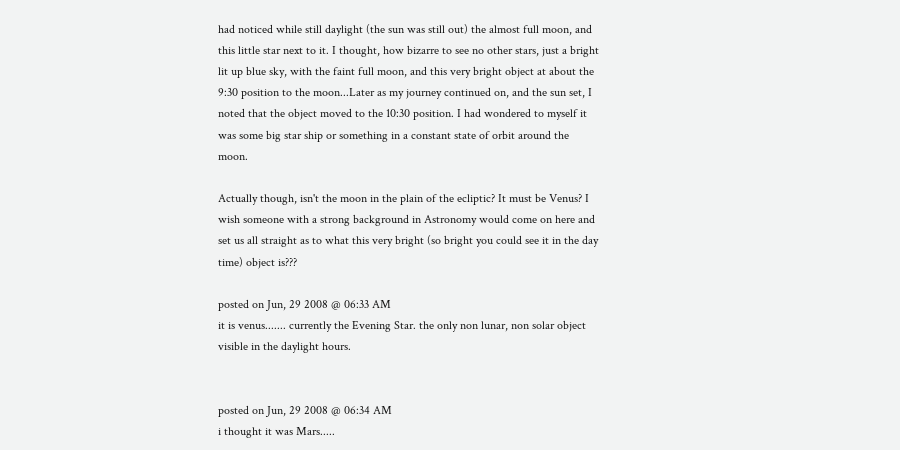had noticed while still daylight (the sun was still out) the almost full moon, and this little star next to it. I thought, how bizarre to see no other stars, just a bright lit up blue sky, with the faint full moon, and this very bright object at about the 9:30 position to the moon...Later as my journey continued on, and the sun set, I noted that the object moved to the 10:30 position. I had wondered to myself it was some big star ship or something in a constant state of orbit around the moon.

Actually though, isn't the moon in the plain of the ecliptic? It must be Venus? I wish someone with a strong background in Astronomy would come on here and set us all straight as to what this very bright (so bright you could see it in the day time) object is???

posted on Jun, 29 2008 @ 06:33 AM
it is venus....... currently the Evening Star. the only non lunar, non solar object visible in the daylight hours.


posted on Jun, 29 2008 @ 06:34 AM
i thought it was Mars.....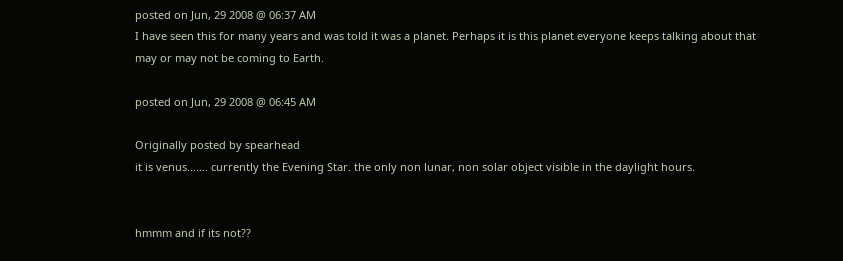posted on Jun, 29 2008 @ 06:37 AM
I have seen this for many years and was told it was a planet. Perhaps it is this planet everyone keeps talking about that may or may not be coming to Earth.

posted on Jun, 29 2008 @ 06:45 AM

Originally posted by spearhead
it is venus....... currently the Evening Star. the only non lunar, non solar object visible in the daylight hours.


hmmm and if its not??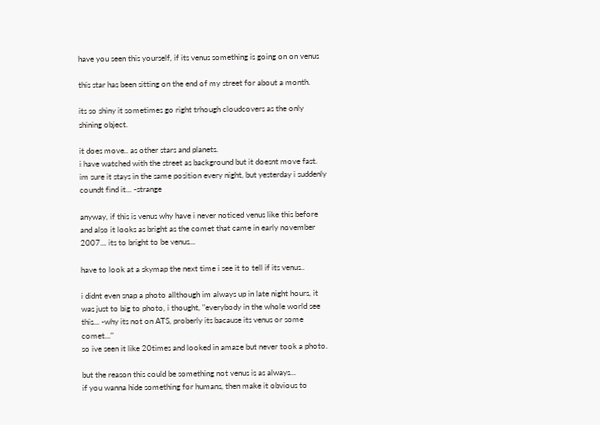have you seen this yourself, if its venus something is going on on venus

this star has been sitting on the end of my street for about a month.

its so shiny it sometimes go right trhough cloudcovers as the only shining object.

it does move.. as other stars and planets.
i have watched with the street as background but it doesnt move fast. im sure it stays in the same position every night, but yesterday i suddenly coundt find it... -strange

anyway, if this is venus why have i never noticed venus like this before and also it looks as bright as the comet that came in early november 2007... its to bright to be venus...

have to look at a skymap the next time i see it to tell if its venus..

i didnt even snap a photo allthough im always up in late night hours, it was just to big to photo, i thought, "everybody in the whole world see this... -why its not on ATS, proberly its bacause its venus or some comet..."
so ive seen it like 20times and looked in amaze but never took a photo.

but the reason this could be something not venus is as always...
if you wanna hide something for humans, then make it obvious to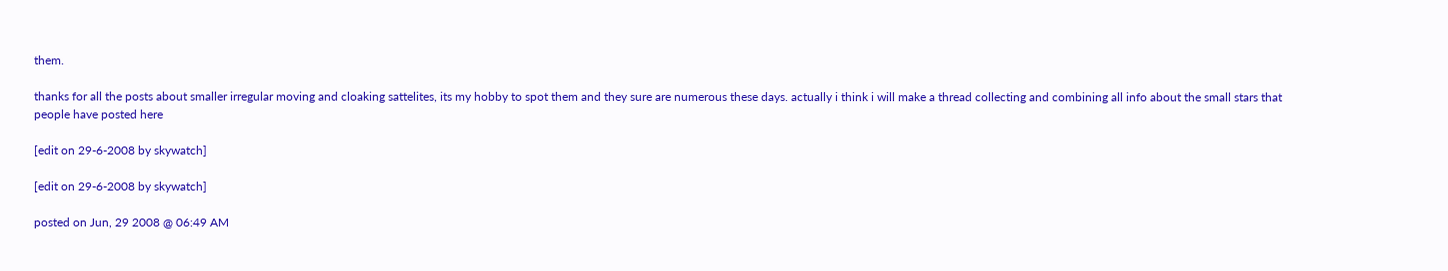them.

thanks for all the posts about smaller irregular moving and cloaking sattelites, its my hobby to spot them and they sure are numerous these days. actually i think i will make a thread collecting and combining all info about the small stars that people have posted here

[edit on 29-6-2008 by skywatch]

[edit on 29-6-2008 by skywatch]

posted on Jun, 29 2008 @ 06:49 AM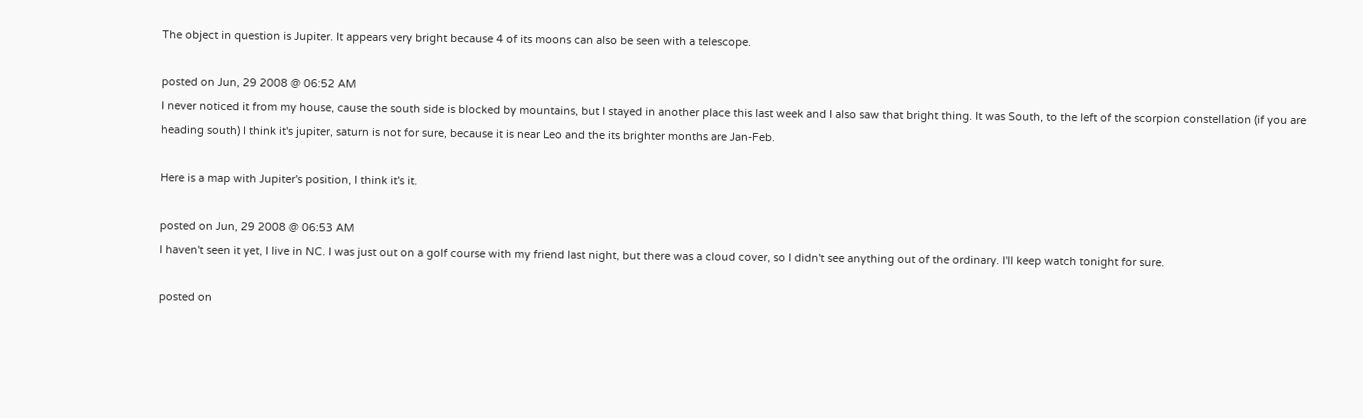The object in question is Jupiter. It appears very bright because 4 of its moons can also be seen with a telescope.

posted on Jun, 29 2008 @ 06:52 AM
I never noticed it from my house, cause the south side is blocked by mountains, but I stayed in another place this last week and I also saw that bright thing. It was South, to the left of the scorpion constellation (if you are heading south) I think it's jupiter, saturn is not for sure, because it is near Leo and the its brighter months are Jan-Feb.

Here is a map with Jupiter's position, I think it's it.

posted on Jun, 29 2008 @ 06:53 AM
I haven't seen it yet, I live in NC. I was just out on a golf course with my friend last night, but there was a cloud cover, so I didn't see anything out of the ordinary. I'll keep watch tonight for sure.

posted on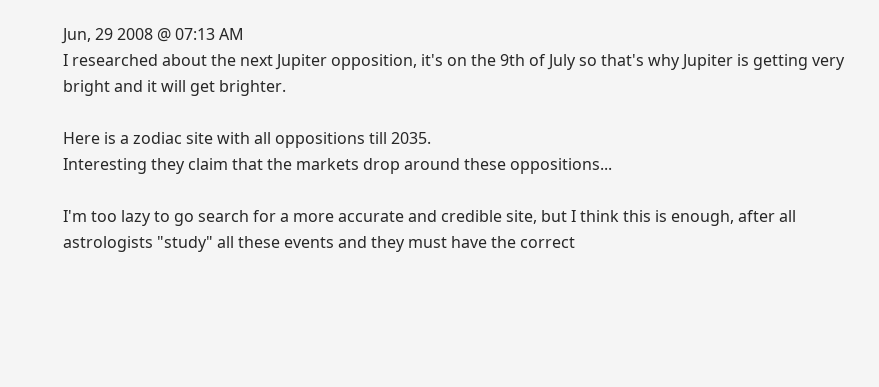Jun, 29 2008 @ 07:13 AM
I researched about the next Jupiter opposition, it's on the 9th of July so that's why Jupiter is getting very bright and it will get brighter.

Here is a zodiac site with all oppositions till 2035.
Interesting they claim that the markets drop around these oppositions...

I'm too lazy to go search for a more accurate and credible site, but I think this is enough, after all astrologists "study" all these events and they must have the correct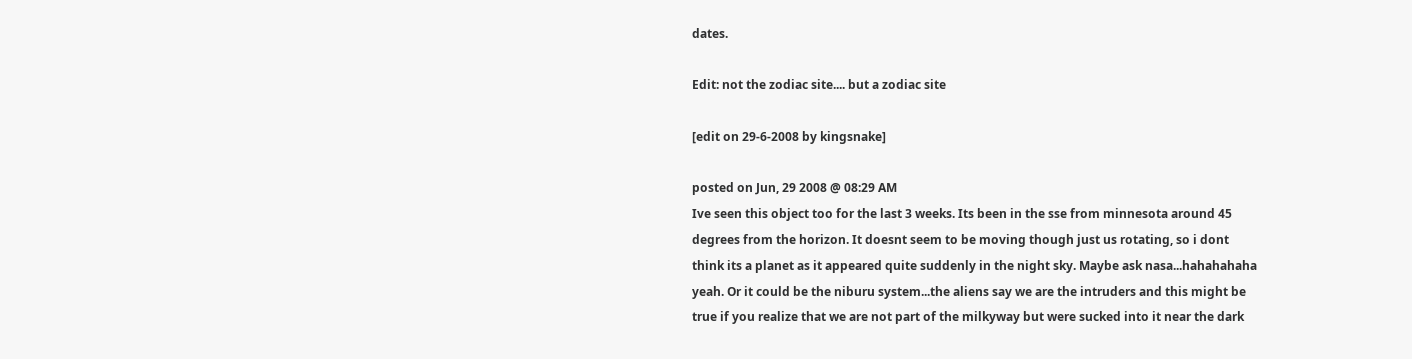dates.

Edit: not the zodiac site.... but a zodiac site

[edit on 29-6-2008 by kingsnake]

posted on Jun, 29 2008 @ 08:29 AM
Ive seen this object too for the last 3 weeks. Its been in the sse from minnesota around 45 degrees from the horizon. It doesnt seem to be moving though just us rotating, so i dont think its a planet as it appeared quite suddenly in the night sky. Maybe ask nasa...hahahahaha yeah. Or it could be the niburu system...the aliens say we are the intruders and this might be true if you realize that we are not part of the milkyway but were sucked into it near the dark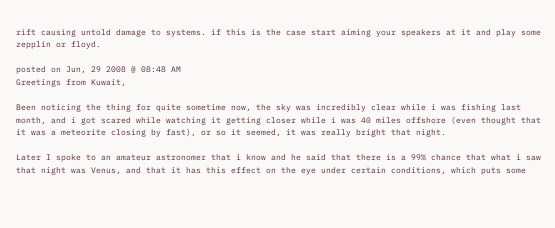rift causing untold damage to systems. if this is the case start aiming your speakers at it and play some zepplin or floyd.

posted on Jun, 29 2008 @ 08:48 AM
Greetings from Kuwait,

Been noticing the thing for quite sometime now, the sky was incredibly clear while i was fishing last month, and i got scared while watching it getting closer while i was 40 miles offshore (even thought that it was a meteorite closing by fast), or so it seemed, it was really bright that night.

Later I spoke to an amateur astronomer that i know and he said that there is a 99% chance that what i saw that night was Venus, and that it has this effect on the eye under certain conditions, which puts some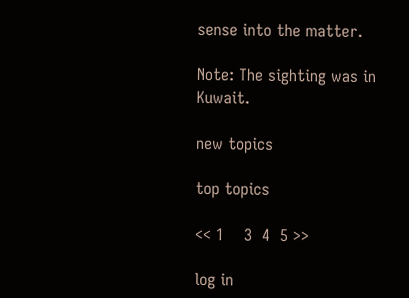sense into the matter.

Note: The sighting was in Kuwait.

new topics

top topics

<< 1    3  4  5 >>

log in